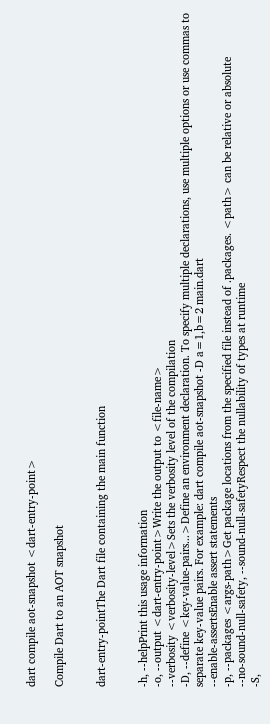dart compile aot-snapshot <dart-entry-point>

Compile Dart to an AOT snapshot


dart-entry-pointThe Dart file containing the main function


-h, --helpPrint this usage information
-o, --output <dart-entry-point>Write the output to <file-name>
--verbosity <verbosity-level>Sets the verbosity level of the compilation
-D, --define <key-value-pairs...>Define an environment declaration. To specify multiple declarations, use multiple options or use commas to separate key-value pairs. For example: dart compile aot-snapshot -D a=1,b=2 main.dart
--enable-assertsEnable assert statements
-p, --packages <args-path>Get package locations from the specified file instead of .packages. <path> can be relative or absolute
--no-sound-null-safety, --sound-null-safetyRespect the nullability of types at runtime
-S,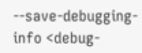--save-debugging-info <debug-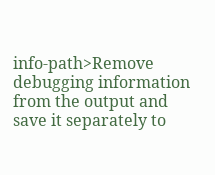info-path>Remove debugging information from the output and save it separately to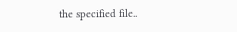the specified file..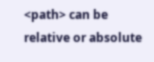<path> can be relative or absolute